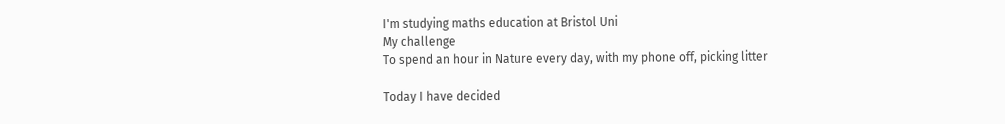I'm studying maths education at Bristol Uni
My challenge
To spend an hour in Nature every day, with my phone off, picking litter

Today I have decided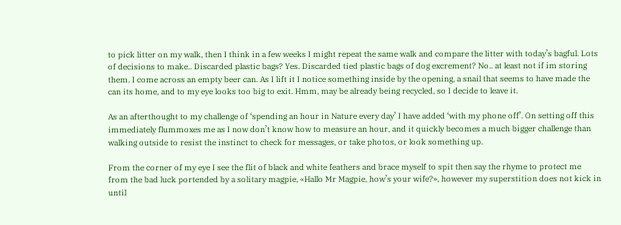to pick litter on my walk, then I think in a few weeks I might repeat the same walk and compare the litter with today’s bagful. Lots of decisions to make.. Discarded plastic bags? Yes. Discarded tied plastic bags of dog excrement? No.. at least not if im storing them. I come across an empty beer can. As I lift it I notice something inside by the opening, a snail that seems to have made the can its home, and to my eye looks too big to exit. Hmm, may be already being recycled, so I decide to leave it.

As an afterthought to my challenge of ‘spending an hour in Nature every day’ I have added ‘with my phone off’. On setting off this immediately flummoxes me as I now don’t know how to measure an hour, and it quickly becomes a much bigger challenge than walking outside to resist the instinct to check for messages, or take photos, or look something up.

From the corner of my eye I see the flit of black and white feathers and brace myself to spit then say the rhyme to protect me from the bad luck portended by a solitary magpie, «Hallo Mr Magpie, how’s your wife?», however my superstition does not kick in until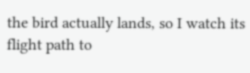the bird actually lands, so I watch its flight path to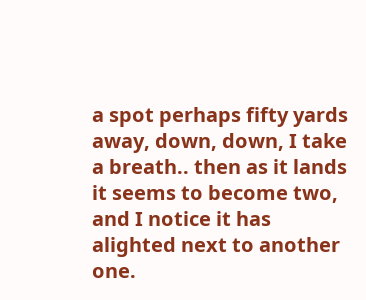a spot perhaps fifty yards away, down, down, I take a breath.. then as it lands it seems to become two, and I notice it has alighted next to another one.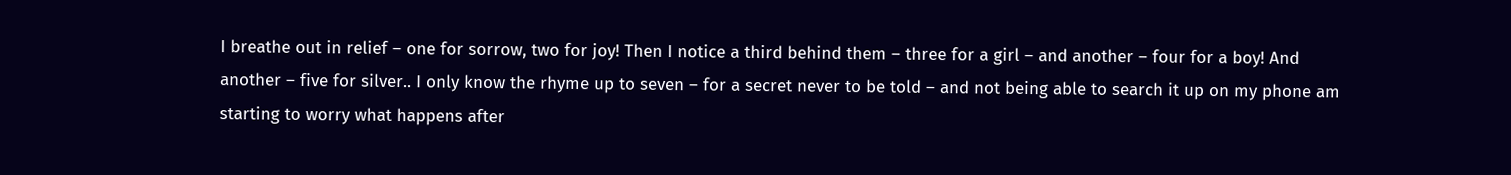I breathe out in relief – one for sorrow, two for joy! Then I notice a third behind them – three for a girl – and another – four for a boy! And another – five for silver.. I only know the rhyme up to seven – for a secret never to be told – and not being able to search it up on my phone am starting to worry what happens after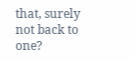that, surely not back to one?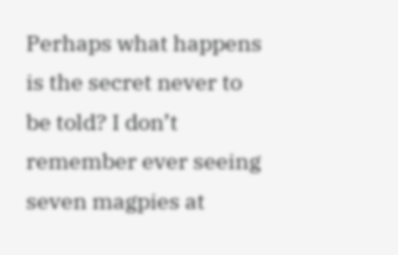Perhaps what happens is the secret never to be told? I don’t remember ever seeing seven magpies at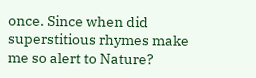once. Since when did superstitious rhymes make me so alert to Nature?